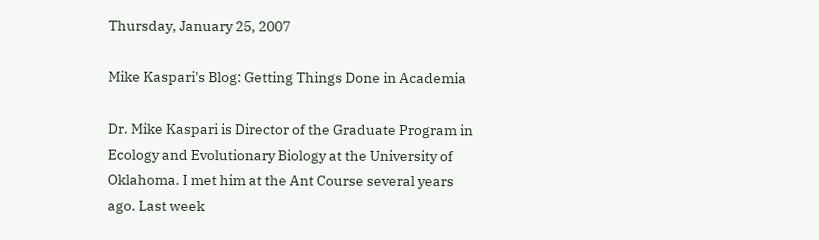Thursday, January 25, 2007

Mike Kaspari's Blog: Getting Things Done in Academia

Dr. Mike Kaspari is Director of the Graduate Program in Ecology and Evolutionary Biology at the University of Oklahoma. I met him at the Ant Course several years ago. Last week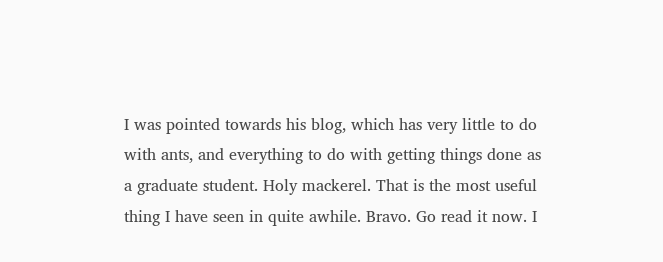I was pointed towards his blog, which has very little to do with ants, and everything to do with getting things done as a graduate student. Holy mackerel. That is the most useful thing I have seen in quite awhile. Bravo. Go read it now. I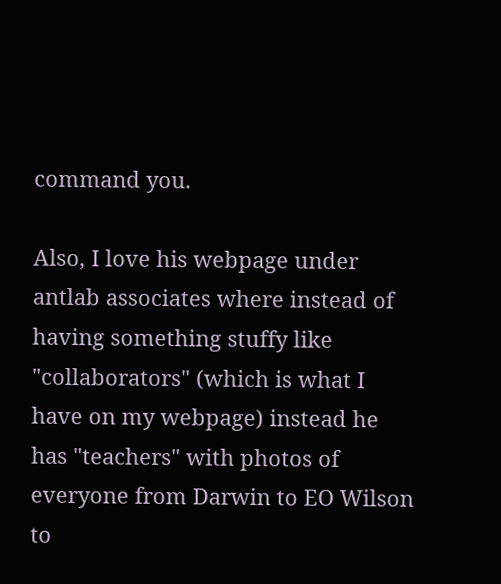command you.

Also, I love his webpage under antlab associates where instead of having something stuffy like "collaborators" (which is what I have on my webpage) instead he has "teachers" with photos of everyone from Darwin to EO Wilson to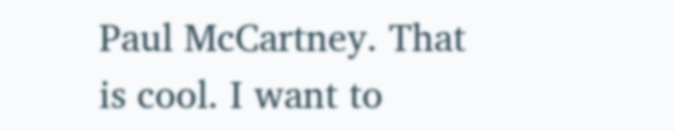Paul McCartney. That is cool. I want to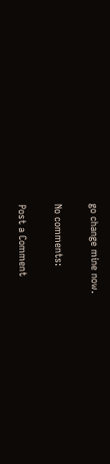go change mine now.

No comments:

Post a Comment